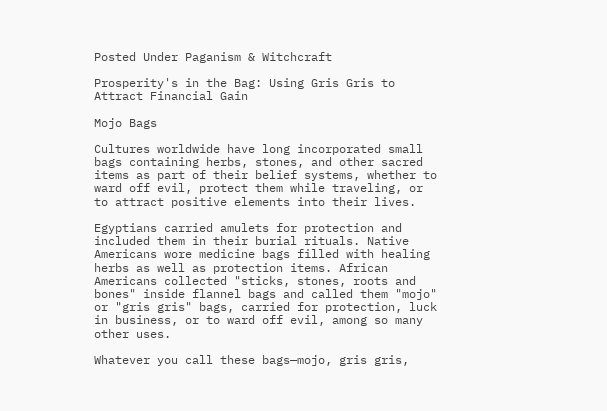Posted Under Paganism & Witchcraft

Prosperity's in the Bag: Using Gris Gris to Attract Financial Gain

Mojo Bags

Cultures worldwide have long incorporated small bags containing herbs, stones, and other sacred items as part of their belief systems, whether to ward off evil, protect them while traveling, or to attract positive elements into their lives.

Egyptians carried amulets for protection and included them in their burial rituals. Native Americans wore medicine bags filled with healing herbs as well as protection items. African Americans collected "sticks, stones, roots and bones" inside flannel bags and called them "mojo" or "gris gris" bags, carried for protection, luck in business, or to ward off evil, among so many other uses.

Whatever you call these bags—mojo, gris gris,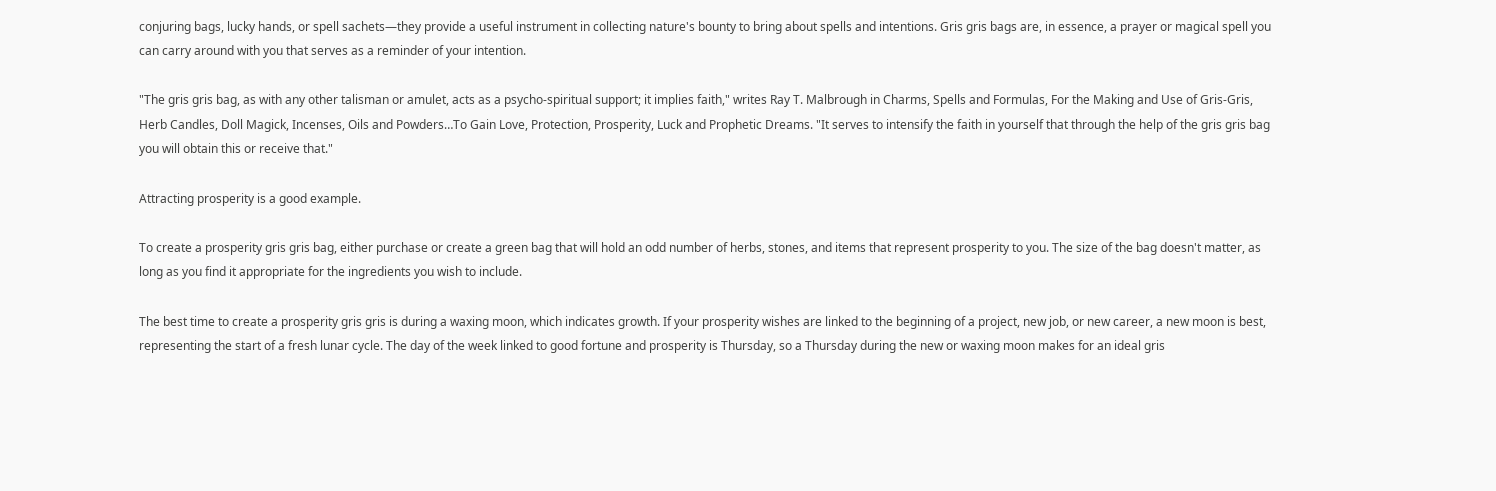conjuring bags, lucky hands, or spell sachets—they provide a useful instrument in collecting nature's bounty to bring about spells and intentions. Gris gris bags are, in essence, a prayer or magical spell you can carry around with you that serves as a reminder of your intention.

"The gris gris bag, as with any other talisman or amulet, acts as a psycho-spiritual support; it implies faith," writes Ray T. Malbrough in Charms, Spells and Formulas, For the Making and Use of Gris-Gris, Herb Candles, Doll Magick, Incenses, Oils and Powders…To Gain Love, Protection, Prosperity, Luck and Prophetic Dreams. "It serves to intensify the faith in yourself that through the help of the gris gris bag you will obtain this or receive that."

Attracting prosperity is a good example.

To create a prosperity gris gris bag, either purchase or create a green bag that will hold an odd number of herbs, stones, and items that represent prosperity to you. The size of the bag doesn't matter, as long as you find it appropriate for the ingredients you wish to include.

The best time to create a prosperity gris gris is during a waxing moon, which indicates growth. If your prosperity wishes are linked to the beginning of a project, new job, or new career, a new moon is best, representing the start of a fresh lunar cycle. The day of the week linked to good fortune and prosperity is Thursday, so a Thursday during the new or waxing moon makes for an ideal gris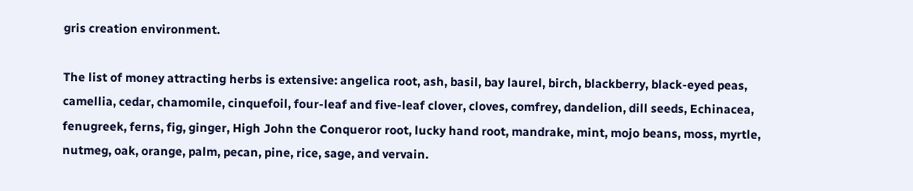gris creation environment.

The list of money attracting herbs is extensive: angelica root, ash, basil, bay laurel, birch, blackberry, black-eyed peas, camellia, cedar, chamomile, cinquefoil, four-leaf and five-leaf clover, cloves, comfrey, dandelion, dill seeds, Echinacea, fenugreek, ferns, fig, ginger, High John the Conqueror root, lucky hand root, mandrake, mint, mojo beans, moss, myrtle, nutmeg, oak, orange, palm, pecan, pine, rice, sage, and vervain.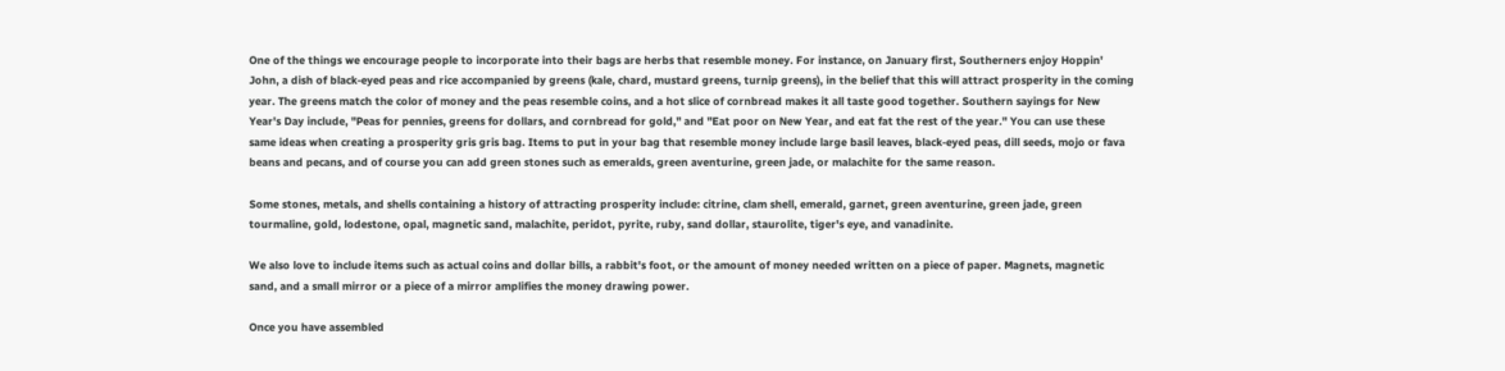One of the things we encourage people to incorporate into their bags are herbs that resemble money. For instance, on January first, Southerners enjoy Hoppin' John, a dish of black-eyed peas and rice accompanied by greens (kale, chard, mustard greens, turnip greens), in the belief that this will attract prosperity in the coming year. The greens match the color of money and the peas resemble coins, and a hot slice of cornbread makes it all taste good together. Southern sayings for New Year's Day include, "Peas for pennies, greens for dollars, and cornbread for gold," and "Eat poor on New Year, and eat fat the rest of the year." You can use these same ideas when creating a prosperity gris gris bag. Items to put in your bag that resemble money include large basil leaves, black-eyed peas, dill seeds, mojo or fava beans and pecans, and of course you can add green stones such as emeralds, green aventurine, green jade, or malachite for the same reason.

Some stones, metals, and shells containing a history of attracting prosperity include: citrine, clam shell, emerald, garnet, green aventurine, green jade, green tourmaline, gold, lodestone, opal, magnetic sand, malachite, peridot, pyrite, ruby, sand dollar, staurolite, tiger's eye, and vanadinite.

We also love to include items such as actual coins and dollar bills, a rabbit's foot, or the amount of money needed written on a piece of paper. Magnets, magnetic sand, and a small mirror or a piece of a mirror amplifies the money drawing power.

Once you have assembled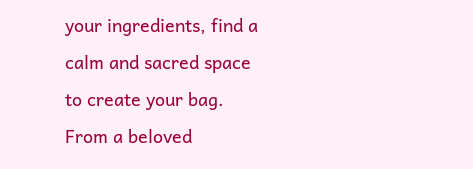your ingredients, find a calm and sacred space to create your bag. From a beloved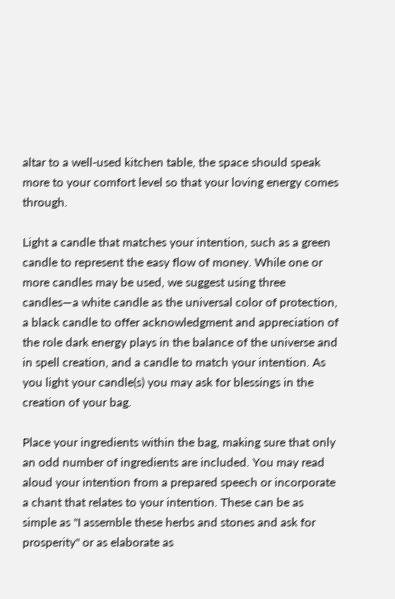altar to a well-used kitchen table, the space should speak more to your comfort level so that your loving energy comes through.

Light a candle that matches your intention, such as a green candle to represent the easy flow of money. While one or more candles may be used, we suggest using three candles—a white candle as the universal color of protection, a black candle to offer acknowledgment and appreciation of the role dark energy plays in the balance of the universe and in spell creation, and a candle to match your intention. As you light your candle(s) you may ask for blessings in the creation of your bag.

Place your ingredients within the bag, making sure that only an odd number of ingredients are included. You may read aloud your intention from a prepared speech or incorporate a chant that relates to your intention. These can be as simple as "I assemble these herbs and stones and ask for prosperity" or as elaborate as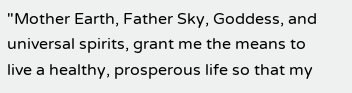"Mother Earth, Father Sky, Goddess, and universal spirits, grant me the means to live a healthy, prosperous life so that my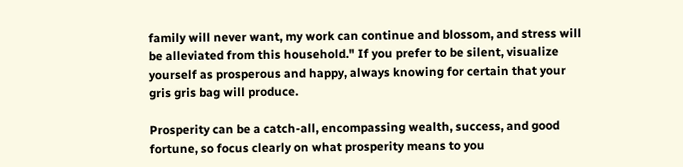family will never want, my work can continue and blossom, and stress will be alleviated from this household." If you prefer to be silent, visualize yourself as prosperous and happy, always knowing for certain that your gris gris bag will produce.

Prosperity can be a catch-all, encompassing wealth, success, and good fortune, so focus clearly on what prosperity means to you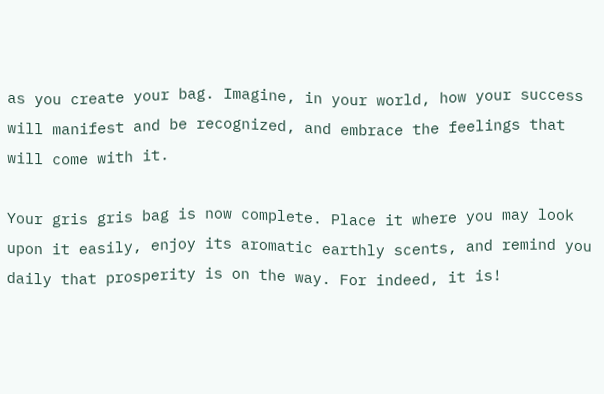as you create your bag. Imagine, in your world, how your success will manifest and be recognized, and embrace the feelings that will come with it.

Your gris gris bag is now complete. Place it where you may look upon it easily, enjoy its aromatic earthly scents, and remind you daily that prosperity is on the way. For indeed, it is!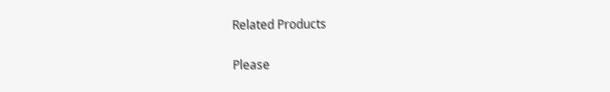Related Products

Please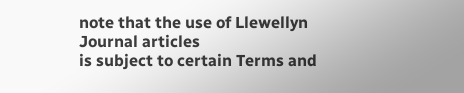note that the use of Llewellyn Journal articles
is subject to certain Terms and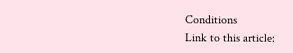Conditions
Link to this article: